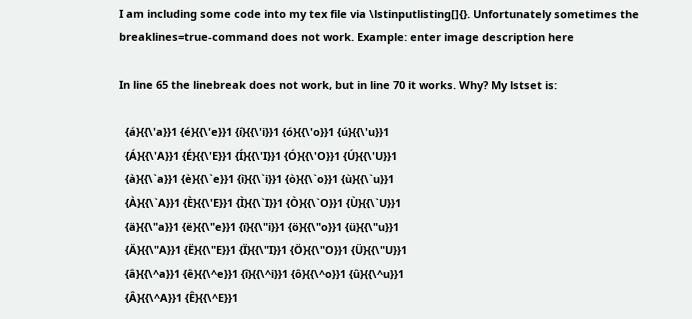I am including some code into my tex file via \lstinputlisting[]{}. Unfortunately sometimes the breaklines=true-command does not work. Example: enter image description here

In line 65 the linebreak does not work, but in line 70 it works. Why? My lstset is:

  {á}{{\'a}}1 {é}{{\'e}}1 {í}{{\'i}}1 {ó}{{\'o}}1 {ú}{{\'u}}1
  {Á}{{\'A}}1 {É}{{\'E}}1 {Í}{{\'I}}1 {Ó}{{\'O}}1 {Ú}{{\'U}}1
  {à}{{\`a}}1 {è}{{\`e}}1 {ì}{{\`i}}1 {ò}{{\`o}}1 {ù}{{\`u}}1
  {À}{{\`A}}1 {È}{{\'E}}1 {Ì}{{\`I}}1 {Ò}{{\`O}}1 {Ù}{{\`U}}1
  {ä}{{\"a}}1 {ë}{{\"e}}1 {ï}{{\"i}}1 {ö}{{\"o}}1 {ü}{{\"u}}1
  {Ä}{{\"A}}1 {Ë}{{\"E}}1 {Ï}{{\"I}}1 {Ö}{{\"O}}1 {Ü}{{\"U}}1
  {â}{{\^a}}1 {ê}{{\^e}}1 {î}{{\^i}}1 {ô}{{\^o}}1 {û}{{\^u}}1
  {Â}{{\^A}}1 {Ê}{{\^E}}1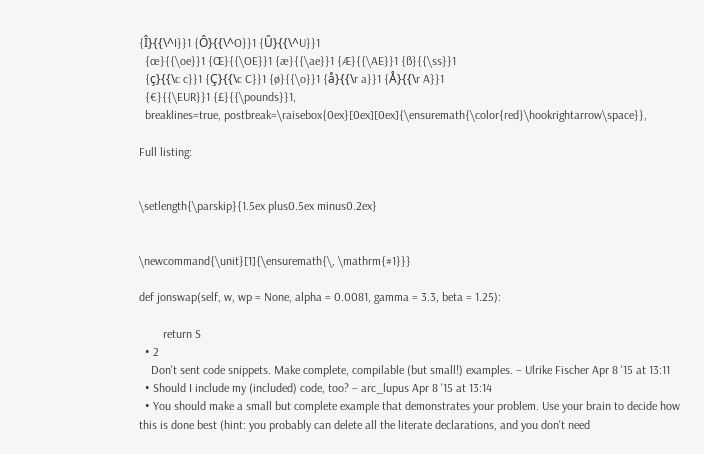{Î}{{\^I}}1 {Ô}{{\^O}}1 {Û}{{\^U}}1
  {œ}{{\oe}}1 {Œ}{{\OE}}1 {æ}{{\ae}}1 {Æ}{{\AE}}1 {ß}{{\ss}}1
  {ç}{{\c c}}1 {Ç}{{\c C}}1 {ø}{{\o}}1 {å}{{\r a}}1 {Å}{{\r A}}1
  {€}{{\EUR}}1 {£}{{\pounds}}1,
  breaklines=true, postbreak=\raisebox{0ex}[0ex][0ex]{\ensuremath{\color{red}\hookrightarrow\space}},

Full listing:


\setlength{\parskip}{1.5ex plus0.5ex minus0.2ex}


\newcommand{\unit}[1]{\ensuremath{\, \mathrm{#1}}}

def jonswap(self, w, wp = None, alpha = 0.0081, gamma = 3.3, beta = 1.25):

        return S
  • 2
    Don't sent code snippets. Make complete, compilable (but small!) examples. – Ulrike Fischer Apr 8 '15 at 13:11
  • Should I include my (included) code, too? – arc_lupus Apr 8 '15 at 13:14
  • You should make a small but complete example that demonstrates your problem. Use your brain to decide how this is done best (hint: you probably can delete all the literate declarations, and you don't need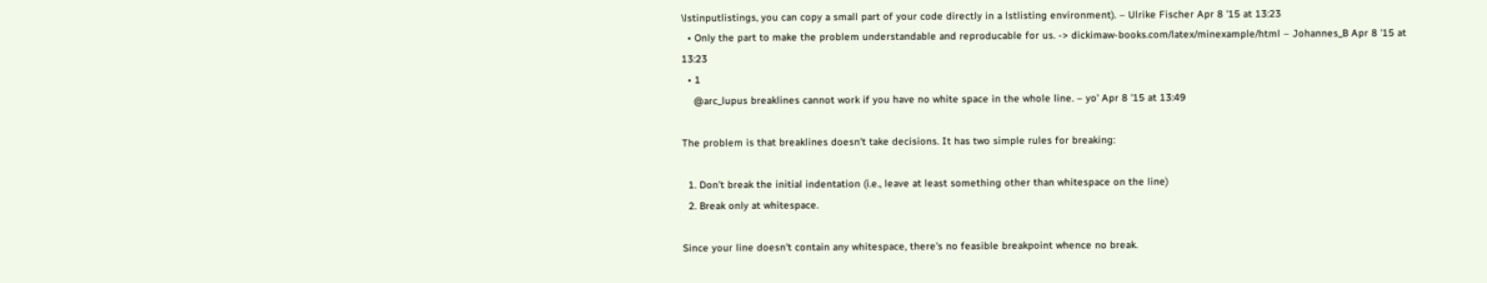\lstinputlistings, you can copy a small part of your code directly in a lstlisting environment). – Ulrike Fischer Apr 8 '15 at 13:23
  • Only the part to make the problem understandable and reproducable for us. -> dickimaw-books.com/latex/minexample/html – Johannes_B Apr 8 '15 at 13:23
  • 1
    @arc_lupus breaklines cannot work if you have no white space in the whole line. – yo' Apr 8 '15 at 13:49

The problem is that breaklines doesn't take decisions. It has two simple rules for breaking:

  1. Don't break the initial indentation (i.e., leave at least something other than whitespace on the line)
  2. Break only at whitespace.

Since your line doesn't contain any whitespace, there's no feasible breakpoint whence no break.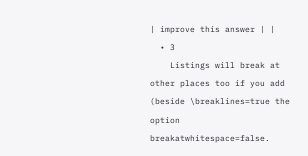| improve this answer | |
  • 3
    Listings will break at other places too if you add (beside \breaklines=true the option breakatwhitespace=false.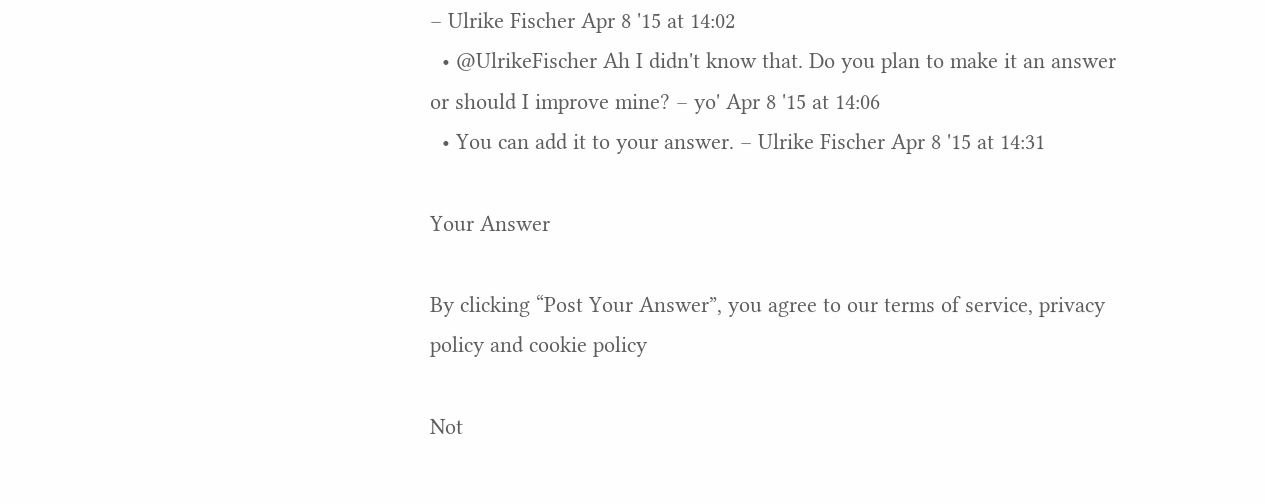– Ulrike Fischer Apr 8 '15 at 14:02
  • @UlrikeFischer Ah I didn't know that. Do you plan to make it an answer or should I improve mine? – yo' Apr 8 '15 at 14:06
  • You can add it to your answer. – Ulrike Fischer Apr 8 '15 at 14:31

Your Answer

By clicking “Post Your Answer”, you agree to our terms of service, privacy policy and cookie policy

Not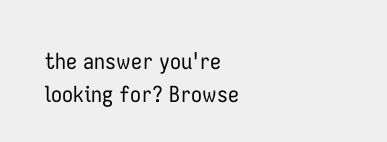the answer you're looking for? Browse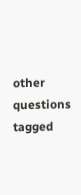other questions tagged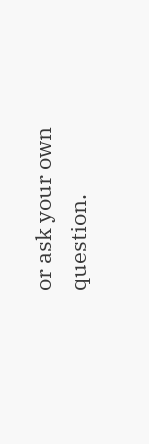or ask your own question.